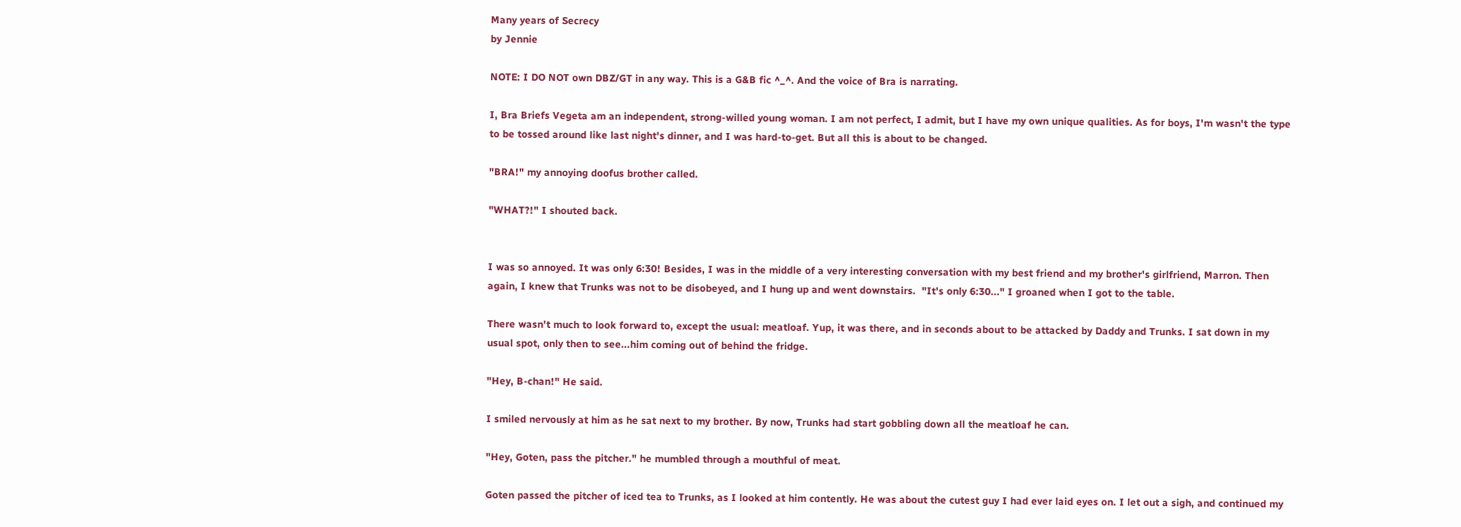Many years of Secrecy
by Jennie

NOTE: I DO NOT own DBZ/GT in any way. This is a G&B fic ^_^. And the voice of Bra is narrating.

I, Bra Briefs Vegeta am an independent, strong-willed young woman. I am not perfect, I admit, but I have my own unique qualities. As for boys, I'm wasn't the type to be tossed around like last night's dinner, and I was hard-to-get. But all this is about to be changed.

"BRA!" my annoying doofus brother called.

"WHAT?!" I shouted back.


I was so annoyed. It was only 6:30! Besides, I was in the middle of a very interesting conversation with my best friend and my brother's girlfriend, Marron. Then again, I knew that Trunks was not to be disobeyed, and I hung up and went downstairs.  "It's only 6:30..." I groaned when I got to the table.

There wasn't much to look forward to, except the usual: meatloaf. Yup, it was there, and in seconds about to be attacked by Daddy and Trunks. I sat down in my usual spot, only then to see...him coming out of behind the fridge.

"Hey, B-chan!" He said.

I smiled nervously at him as he sat next to my brother. By now, Trunks had start gobbling down all the meatloaf he can.

"Hey, Goten, pass the pitcher." he mumbled through a mouthful of meat.

Goten passed the pitcher of iced tea to Trunks, as I looked at him contently. He was about the cutest guy I had ever laid eyes on. I let out a sigh, and continued my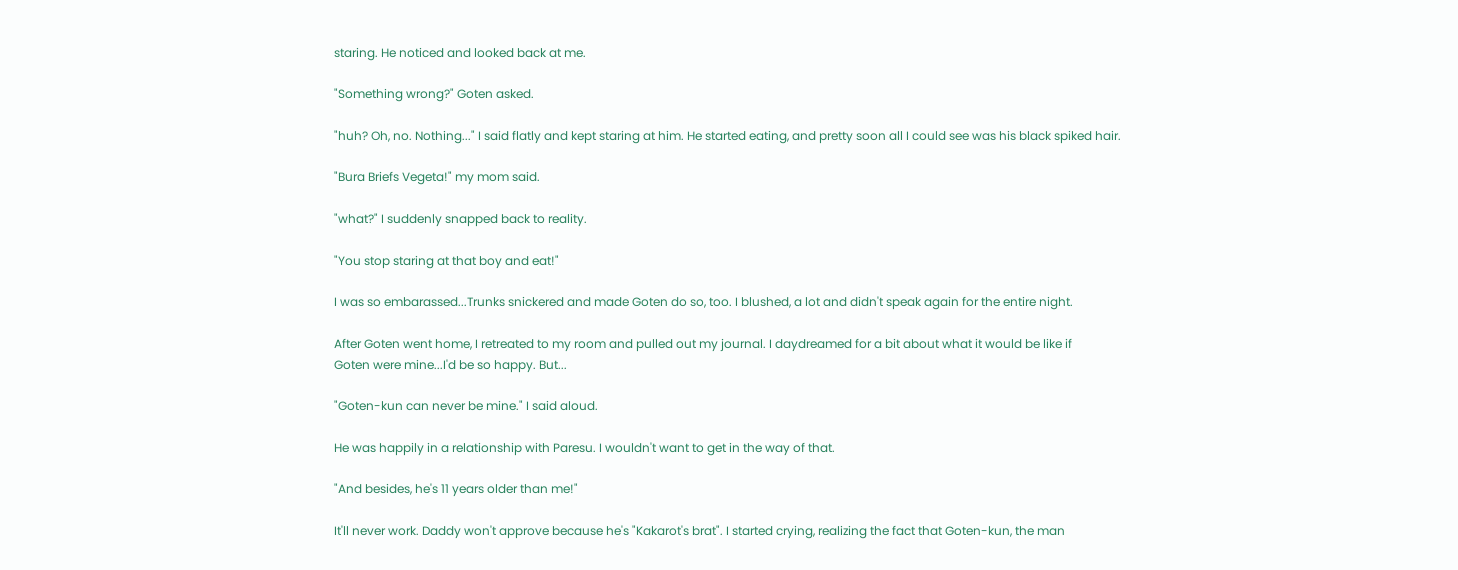staring. He noticed and looked back at me.

"Something wrong?" Goten asked.

"huh? Oh, no. Nothing..." I said flatly and kept staring at him. He started eating, and pretty soon all I could see was his black spiked hair.

"Bura Briefs Vegeta!" my mom said.

"what?" I suddenly snapped back to reality.

"You stop staring at that boy and eat!"

I was so embarassed...Trunks snickered and made Goten do so, too. I blushed, a lot and didn't speak again for the entire night.

After Goten went home, I retreated to my room and pulled out my journal. I daydreamed for a bit about what it would be like if
Goten were mine...I'd be so happy. But...

"Goten-kun can never be mine." I said aloud.

He was happily in a relationship with Paresu. I wouldn't want to get in the way of that.

"And besides, he's 11 years older than me!"

It'll never work. Daddy won't approve because he's "Kakarot's brat". I started crying, realizing the fact that Goten-kun, the man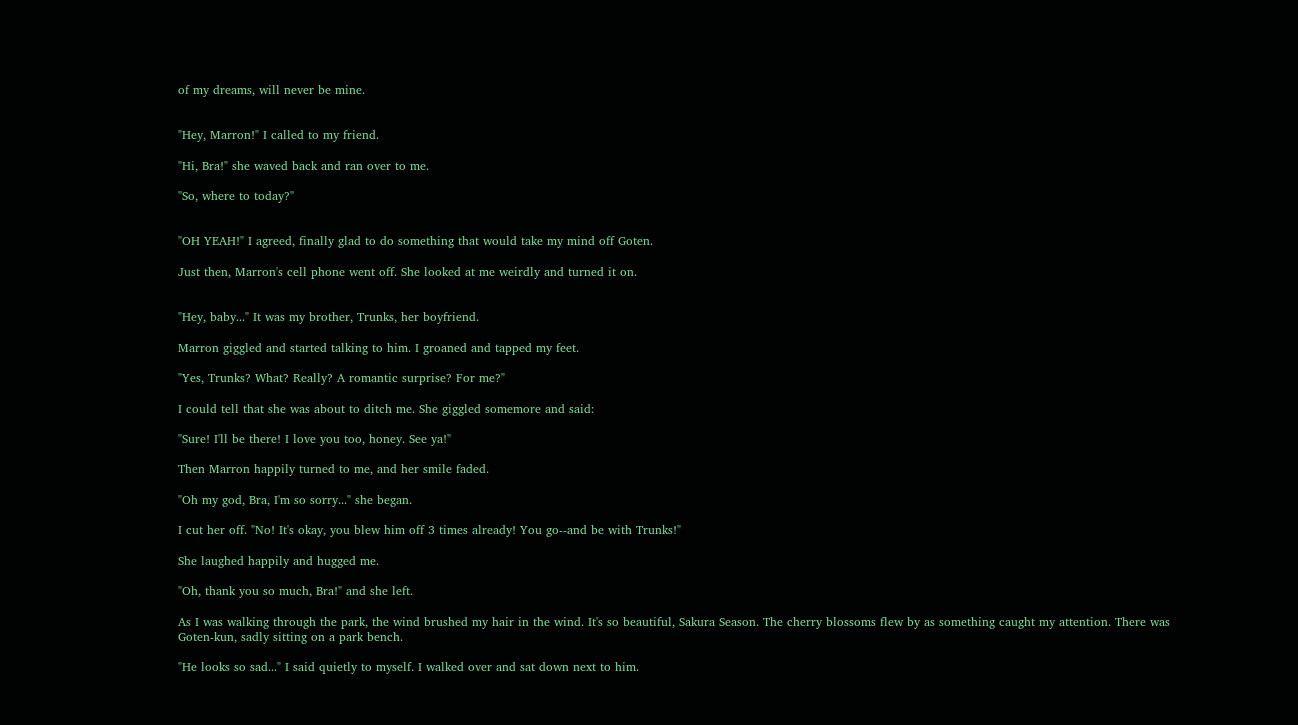of my dreams, will never be mine.


"Hey, Marron!" I called to my friend.

"Hi, Bra!" she waved back and ran over to me.

"So, where to today?"


"OH YEAH!" I agreed, finally glad to do something that would take my mind off Goten.

Just then, Marron's cell phone went off. She looked at me weirdly and turned it on.


"Hey, baby..." It was my brother, Trunks, her boyfriend.

Marron giggled and started talking to him. I groaned and tapped my feet.

"Yes, Trunks? What? Really? A romantic surprise? For me?"

I could tell that she was about to ditch me. She giggled somemore and said:

"Sure! I'll be there! I love you too, honey. See ya!"

Then Marron happily turned to me, and her smile faded.

"Oh my god, Bra, I'm so sorry..." she began.

I cut her off. "No! It's okay, you blew him off 3 times already! You go--and be with Trunks!"

She laughed happily and hugged me.

"Oh, thank you so much, Bra!" and she left.

As I was walking through the park, the wind brushed my hair in the wind. It's so beautiful, Sakura Season. The cherry blossoms flew by as something caught my attention. There was Goten-kun, sadly sitting on a park bench.

"He looks so sad..." I said quietly to myself. I walked over and sat down next to him.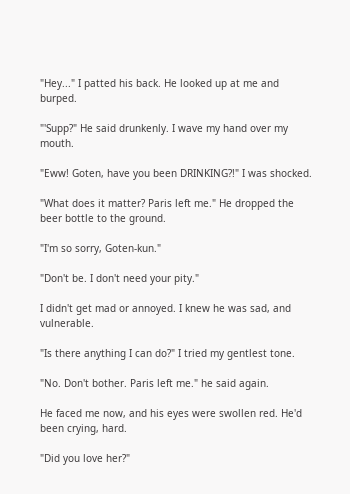"Hey..." I patted his back. He looked up at me and burped.

"'Supp?" He said drunkenly. I wave my hand over my mouth.

"Eww! Goten, have you been DRINKING?!" I was shocked.

"What does it matter? Paris left me." He dropped the beer bottle to the ground.

"I'm so sorry, Goten-kun."

"Don't be. I don't need your pity."

I didn't get mad or annoyed. I knew he was sad, and vulnerable.

"Is there anything I can do?" I tried my gentlest tone.

"No. Don't bother. Paris left me." he said again.

He faced me now, and his eyes were swollen red. He'd been crying, hard.

"Did you love her?"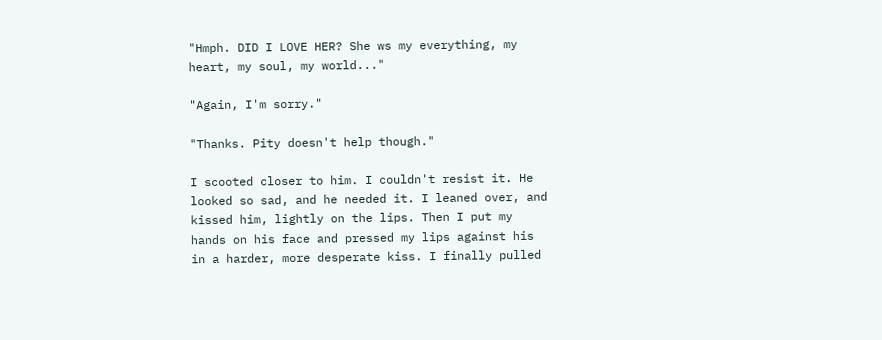"Hmph. DID I LOVE HER? She ws my everything, my heart, my soul, my world..."

"Again, I'm sorry."

"Thanks. Pity doesn't help though."

I scooted closer to him. I couldn't resist it. He looked so sad, and he needed it. I leaned over, and kissed him, lightly on the lips. Then I put my hands on his face and pressed my lips against his in a harder, more desperate kiss. I finally pulled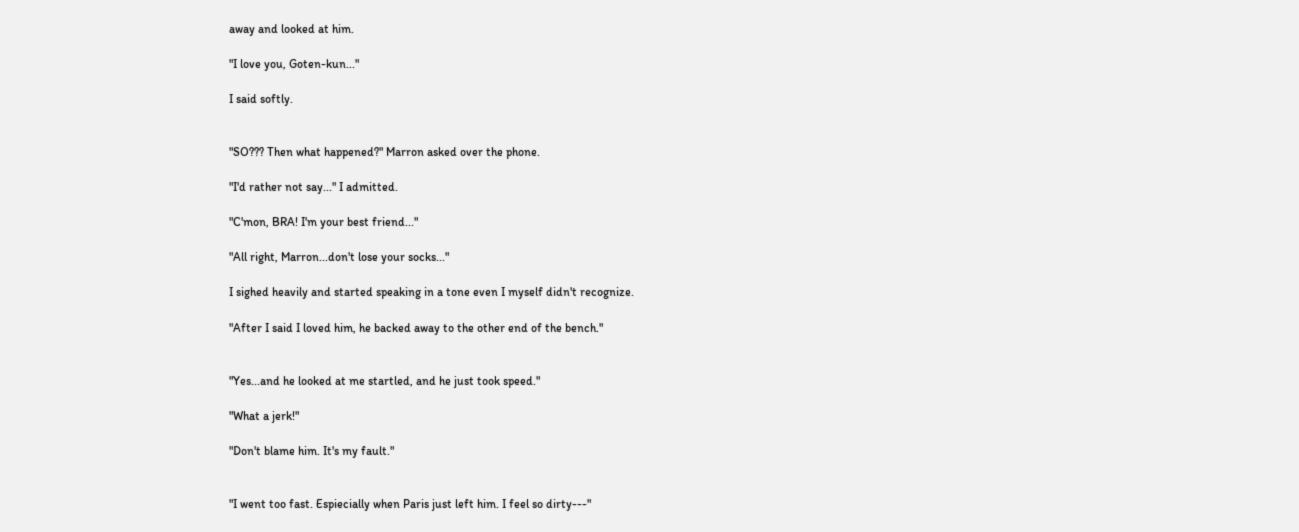away and looked at him.

"I love you, Goten-kun..."

I said softly.


"SO??? Then what happened?" Marron asked over the phone.

"I'd rather not say..." I admitted.

"C'mon, BRA! I'm your best friend..."

"All right, Marron...don't lose your socks..."

I sighed heavily and started speaking in a tone even I myself didn't recognize.

"After I said I loved him, he backed away to the other end of the bench."


"Yes...and he looked at me startled, and he just took speed."

"What a jerk!"

"Don't blame him. It's my fault."


"I went too fast. Espiecially when Paris just left him. I feel so dirty---"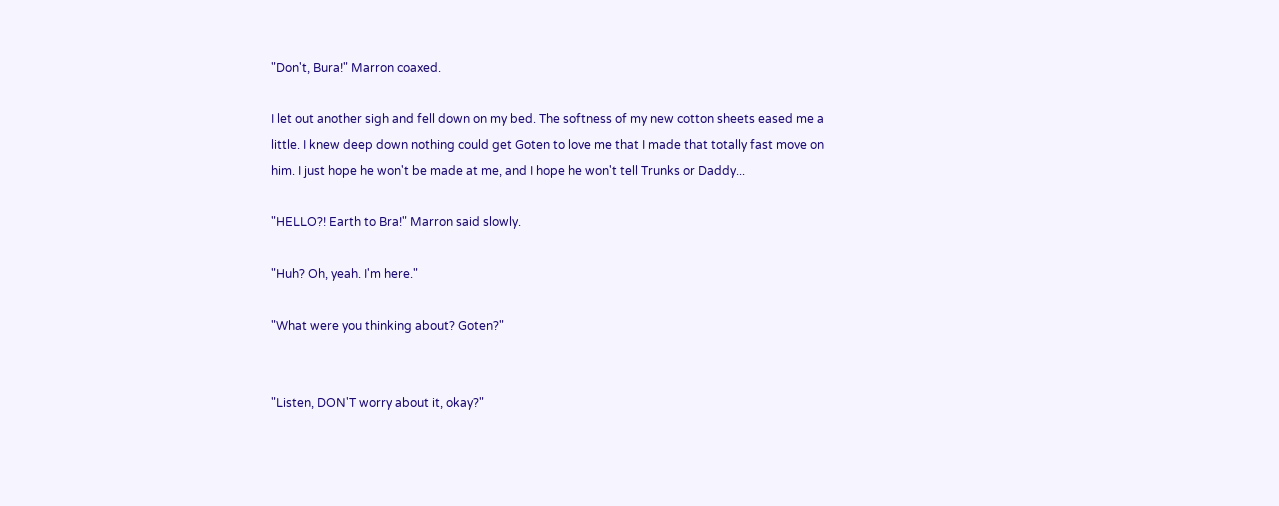"Don't, Bura!" Marron coaxed.

I let out another sigh and fell down on my bed. The softness of my new cotton sheets eased me a little. I knew deep down nothing could get Goten to love me that I made that totally fast move on him. I just hope he won't be made at me, and I hope he won't tell Trunks or Daddy...

"HELLO?! Earth to Bra!" Marron said slowly.

"Huh? Oh, yeah. I'm here."

"What were you thinking about? Goten?"


"Listen, DON'T worry about it, okay?"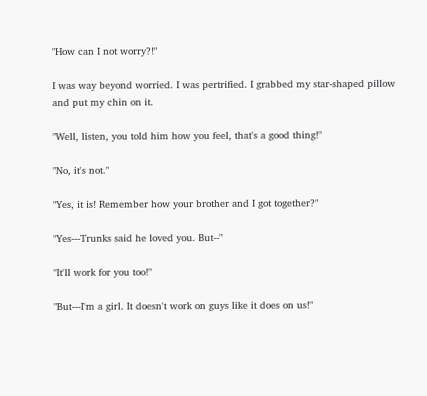"How can I not worry?!"

I was way beyond worried. I was pertrified. I grabbed my star-shaped pillow and put my chin on it.

"Well, listen, you told him how you feel, that's a good thing!"

"No, it's not."

"Yes, it is! Remember how your brother and I got together?"

"Yes---Trunks said he loved you. But--"

"It'll work for you too!"

"But---I'm a girl. It doesn't work on guys like it does on us!"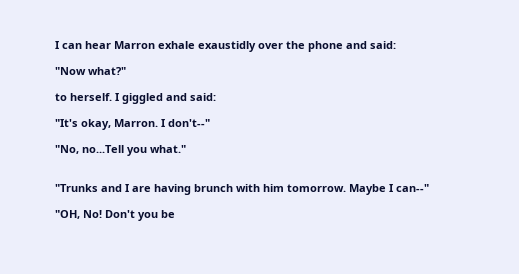I can hear Marron exhale exaustidly over the phone and said:

"Now what?"

to herself. I giggled and said:

"It's okay, Marron. I don't--"

"No, no...Tell you what."


"Trunks and I are having brunch with him tomorrow. Maybe I can--"

"OH, No! Don't you be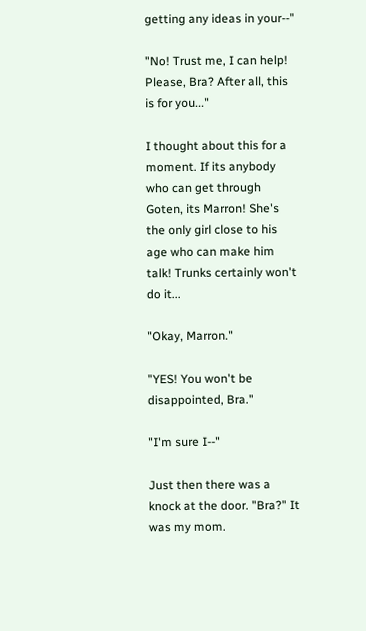getting any ideas in your--"

"No! Trust me, I can help! Please, Bra? After all, this is for you..."

I thought about this for a moment. If its anybody who can get through Goten, its Marron! She's the only girl close to his age who can make him talk! Trunks certainly won't do it...

"Okay, Marron."

"YES! You won't be disappointed, Bra."

"I'm sure I--"

Just then there was a knock at the door. "Bra?" It was my mom.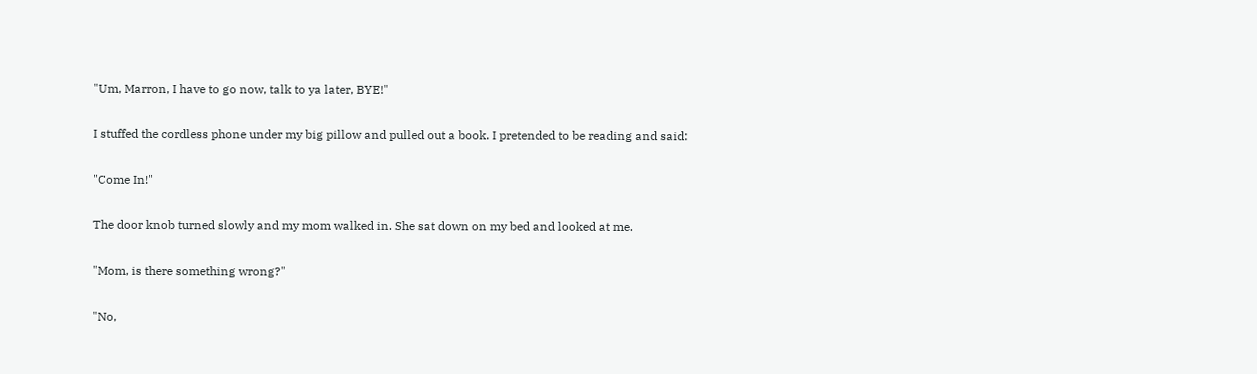"Um, Marron, I have to go now, talk to ya later, BYE!"

I stuffed the cordless phone under my big pillow and pulled out a book. I pretended to be reading and said:

"Come In!"

The door knob turned slowly and my mom walked in. She sat down on my bed and looked at me.

"Mom, is there something wrong?"

"No,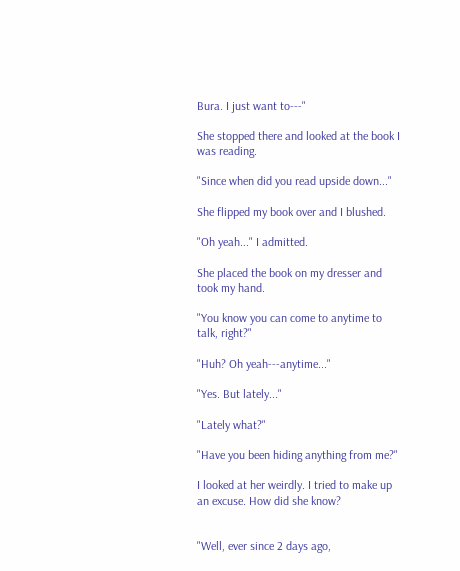Bura. I just want to---"

She stopped there and looked at the book I was reading.

"Since when did you read upside down..."

She flipped my book over and I blushed.

"Oh yeah..." I admitted.

She placed the book on my dresser and took my hand.

"You know you can come to anytime to talk, right?"

"Huh? Oh yeah---anytime..."

"Yes. But lately..."

"Lately what?"

"Have you been hiding anything from me?"

I looked at her weirdly. I tried to make up an excuse. How did she know?


"Well, ever since 2 days ago,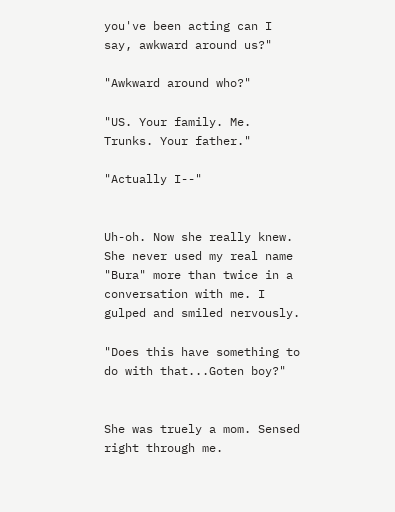you've been acting can I say, awkward around us?"

"Awkward around who?"

"US. Your family. Me. Trunks. Your father."

"Actually I--"


Uh-oh. Now she really knew. She never used my real name "Bura" more than twice in a conversation with me. I gulped and smiled nervously.

"Does this have something to do with that...Goten boy?"


She was truely a mom. Sensed right through me.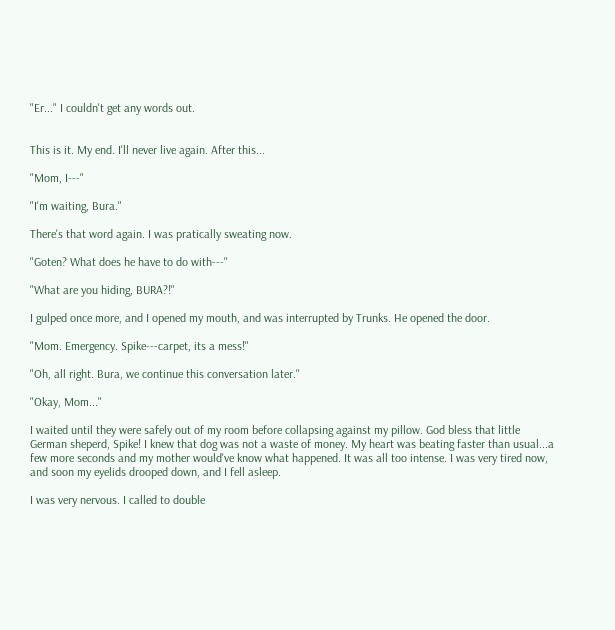"Er..." I couldn't get any words out.


This is it. My end. I'll never live again. After this...

"Mom, I---"

"I'm waiting, Bura."

There's that word again. I was pratically sweating now.

"Goten? What does he have to do with---"

"What are you hiding, BURA?!"

I gulped once more, and I opened my mouth, and was interrupted by Trunks. He opened the door.

"Mom. Emergency. Spike---carpet, its a mess!"

"Oh, all right. Bura, we continue this conversation later."

"Okay, Mom..."

I waited until they were safely out of my room before collapsing against my pillow. God bless that little German sheperd, Spike! I knew that dog was not a waste of money. My heart was beating faster than usual...a few more seconds and my mother would've know what happened. It was all too intense. I was very tired now, and soon my eyelids drooped down, and I fell asleep.

I was very nervous. I called to double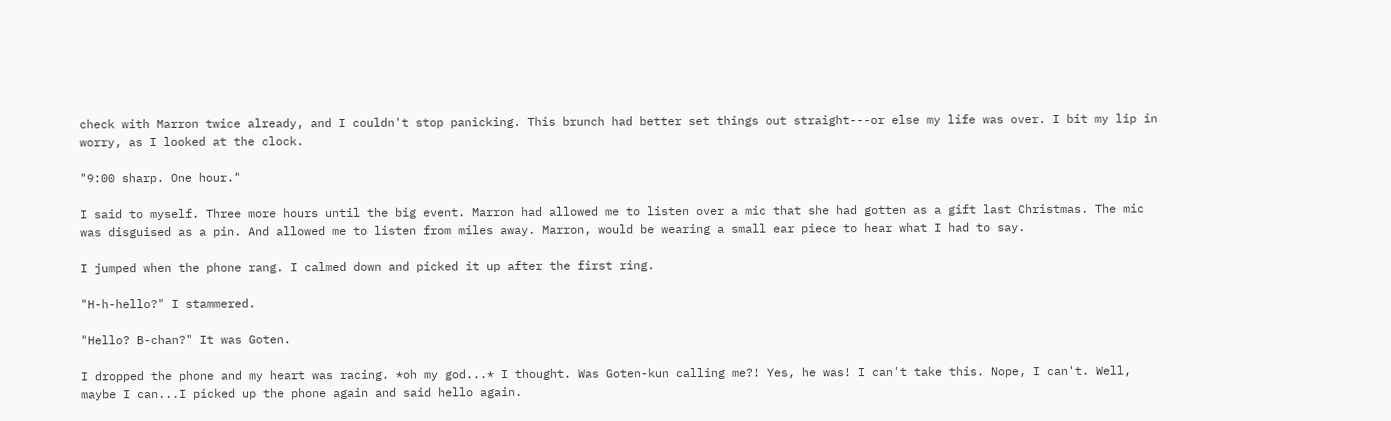check with Marron twice already, and I couldn't stop panicking. This brunch had better set things out straight---or else my life was over. I bit my lip in worry, as I looked at the clock.

"9:00 sharp. One hour."

I said to myself. Three more hours until the big event. Marron had allowed me to listen over a mic that she had gotten as a gift last Christmas. The mic was disguised as a pin. And allowed me to listen from miles away. Marron, would be wearing a small ear piece to hear what I had to say.

I jumped when the phone rang. I calmed down and picked it up after the first ring.

"H-h-hello?" I stammered.

"Hello? B-chan?" It was Goten.

I dropped the phone and my heart was racing. *oh my god...* I thought. Was Goten-kun calling me?! Yes, he was! I can't take this. Nope, I can't. Well, maybe I can...I picked up the phone again and said hello again.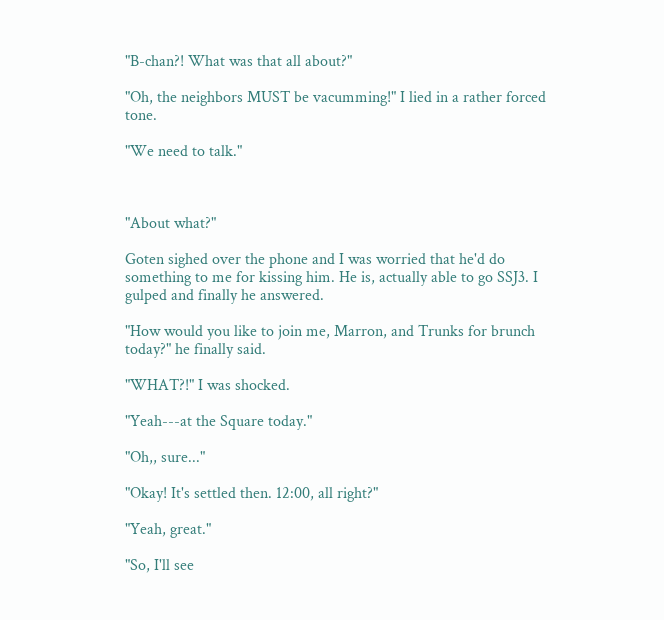"B-chan?! What was that all about?"

"Oh, the neighbors MUST be vacumming!" I lied in a rather forced tone.

"We need to talk."



"About what?"

Goten sighed over the phone and I was worried that he'd do something to me for kissing him. He is, actually able to go SSJ3. I gulped and finally he answered.

"How would you like to join me, Marron, and Trunks for brunch today?" he finally said.

"WHAT?!" I was shocked.

"Yeah---at the Square today."

"Oh,, sure..."

"Okay! It's settled then. 12:00, all right?"

"Yeah, great."

"So, I'll see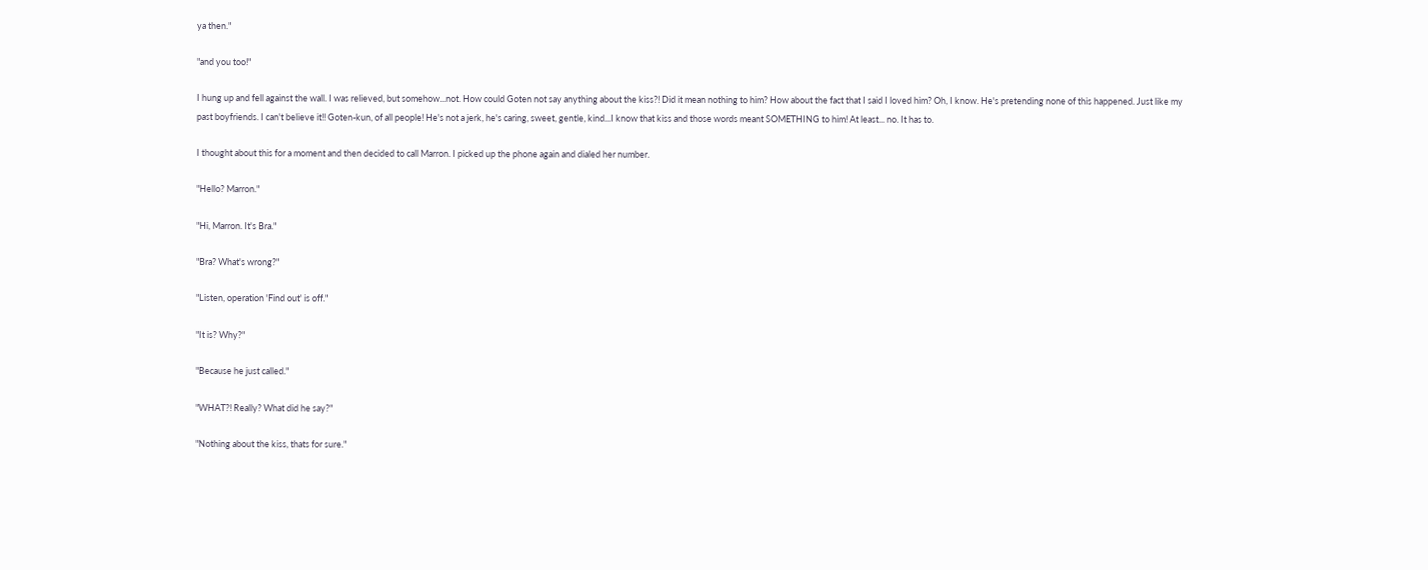ya then."

"and you too!"

I hung up and fell against the wall. I was relieved, but somehow...not. How could Goten not say anything about the kiss?! Did it mean nothing to him? How about the fact that I said I loved him? Oh, I know. He's pretending none of this happened. Just like my past boyfriends. I can't believe it!! Goten-kun, of all people! He's not a jerk, he's caring, sweet, gentle, kind...I know that kiss and those words meant SOMETHING to him! At least... no. It has to.

I thought about this for a moment and then decided to call Marron. I picked up the phone again and dialed her number.

"Hello? Marron."

"Hi, Marron. It's Bra."

"Bra? What's wrong?"

"Listen, operation 'Find out' is off."

"It is? Why?"

"Because he just called."

"WHAT?! Really? What did he say?"

"Nothing about the kiss, thats for sure."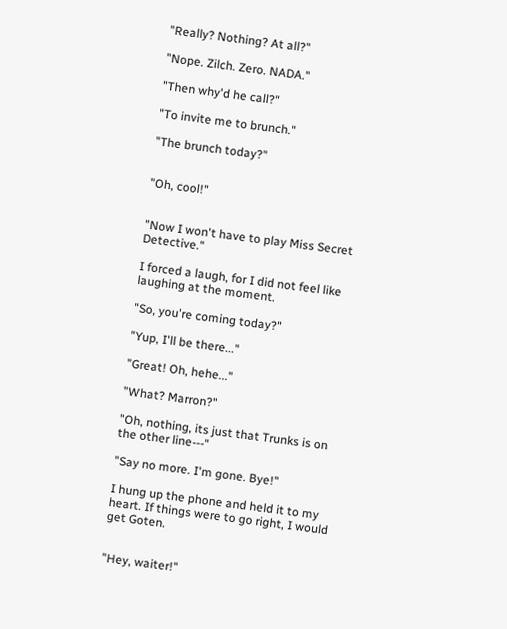"Really? Nothing? At all?"

"Nope. Zilch. Zero. NADA."

"Then why'd he call?"

"To invite me to brunch."

"The brunch today?"


"Oh, cool!"


"Now I won't have to play Miss Secret Detective."

I forced a laugh, for I did not feel like laughing at the moment.

"So, you're coming today?"

"Yup, I'll be there..."

"Great! Oh, hehe..."

"What? Marron?"

"Oh, nothing, its just that Trunks is on the other line---"

"Say no more. I'm gone. Bye!"

I hung up the phone and held it to my heart. If things were to go right, I would get Goten.


"Hey, waiter!"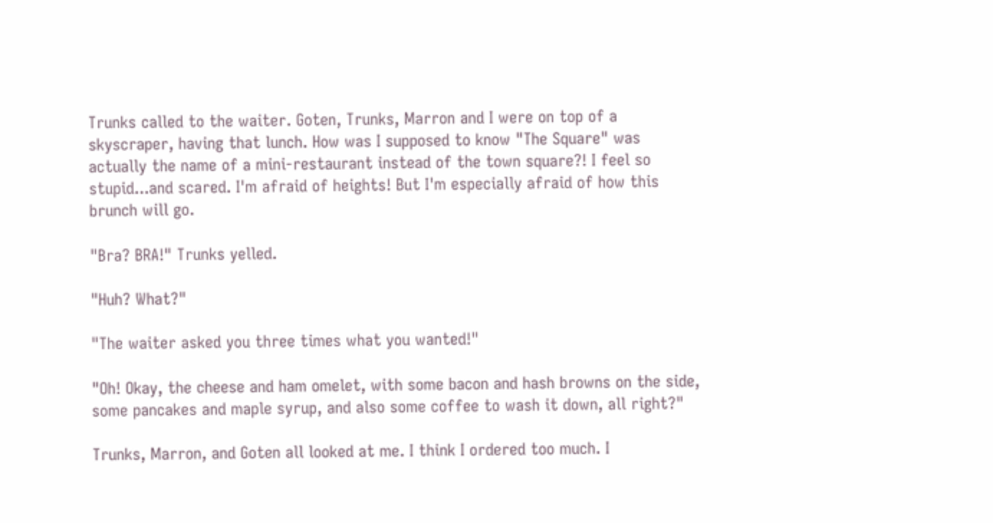Trunks called to the waiter. Goten, Trunks, Marron and I were on top of a skyscraper, having that lunch. How was I supposed to know "The Square" was actually the name of a mini-restaurant instead of the town square?! I feel so stupid...and scared. I'm afraid of heights! But I'm especially afraid of how this brunch will go.

"Bra? BRA!" Trunks yelled.

"Huh? What?"

"The waiter asked you three times what you wanted!"

"Oh! Okay, the cheese and ham omelet, with some bacon and hash browns on the side, some pancakes and maple syrup, and also some coffee to wash it down, all right?"

Trunks, Marron, and Goten all looked at me. I think I ordered too much. I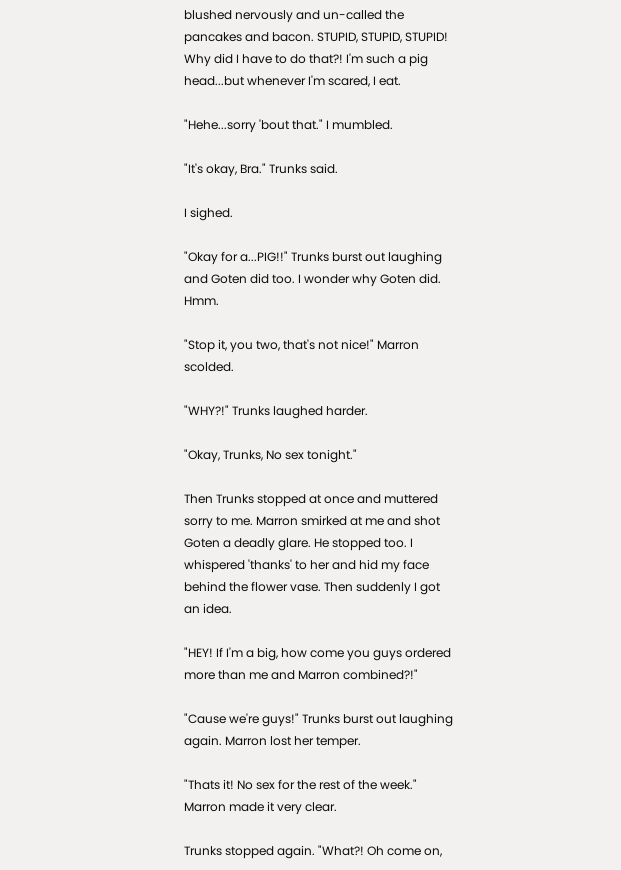blushed nervously and un-called the pancakes and bacon. STUPID, STUPID, STUPID! Why did I have to do that?! I'm such a pig head...but whenever I'm scared, I eat.

"Hehe...sorry 'bout that." I mumbled.

"It's okay, Bra." Trunks said.

I sighed.

"Okay for a...PIG!!" Trunks burst out laughing and Goten did too. I wonder why Goten did. Hmm.

"Stop it, you two, that's not nice!" Marron scolded.

"WHY?!" Trunks laughed harder.

"Okay, Trunks, No sex tonight."

Then Trunks stopped at once and muttered sorry to me. Marron smirked at me and shot Goten a deadly glare. He stopped too. I whispered 'thanks' to her and hid my face behind the flower vase. Then suddenly I got an idea.

"HEY! If I'm a big, how come you guys ordered more than me and Marron combined?!"

"Cause we're guys!" Trunks burst out laughing again. Marron lost her temper.

"Thats it! No sex for the rest of the week." Marron made it very clear.

Trunks stopped again. "What?! Oh come on,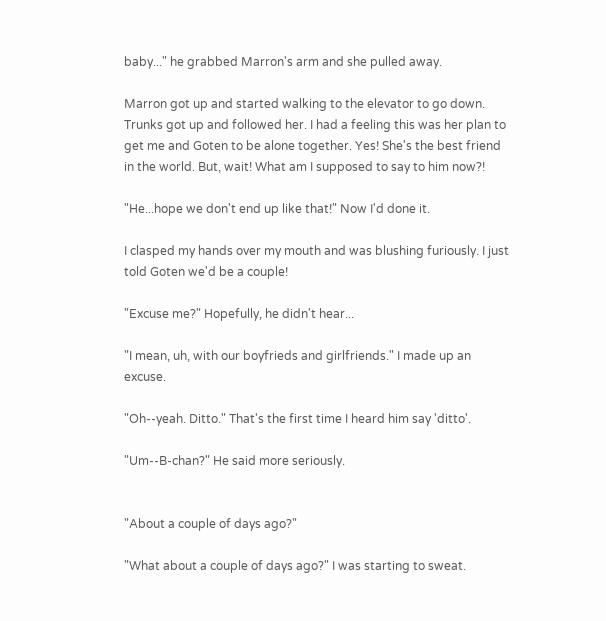baby..." he grabbed Marron's arm and she pulled away.

Marron got up and started walking to the elevator to go down. Trunks got up and followed her. I had a feeling this was her plan to get me and Goten to be alone together. Yes! She's the best friend in the world. But, wait! What am I supposed to say to him now?!

"He...hope we don't end up like that!" Now I'd done it.

I clasped my hands over my mouth and was blushing furiously. I just told Goten we'd be a couple!

"Excuse me?" Hopefully, he didn't hear...

"I mean, uh, with our boyfrieds and girlfriends." I made up an excuse.

"Oh--yeah. Ditto." That's the first time I heard him say 'ditto'.

"Um--B-chan?" He said more seriously.


"About a couple of days ago?"

"What about a couple of days ago?" I was starting to sweat.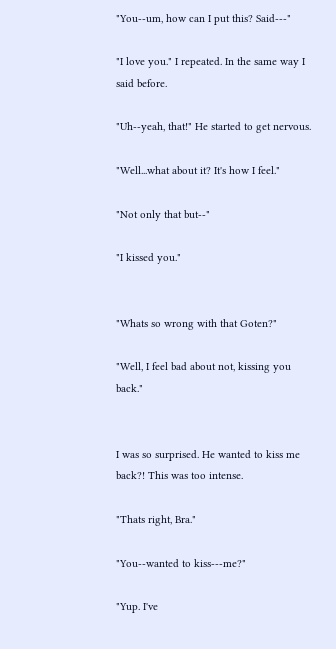"You--um, how can I put this? Said---"

"I love you." I repeated. In the same way I said before.

"Uh--yeah, that!" He started to get nervous.

"Well...what about it? It's how I feel."

"Not only that but--"

"I kissed you."


"Whats so wrong with that Goten?"

"Well, I feel bad about not, kissing you back."


I was so surprised. He wanted to kiss me back?! This was too intense.

"Thats right, Bra."

"You--wanted to kiss---me?"

"Yup. I've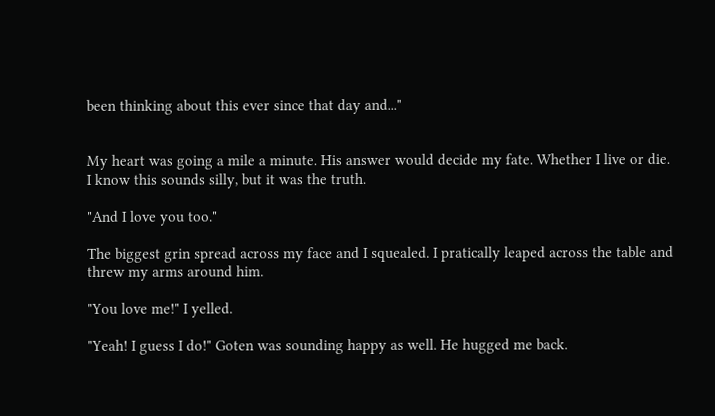been thinking about this ever since that day and..."


My heart was going a mile a minute. His answer would decide my fate. Whether I live or die. I know this sounds silly, but it was the truth.

"And I love you too."

The biggest grin spread across my face and I squealed. I pratically leaped across the table and threw my arms around him.

"You love me!" I yelled.

"Yeah! I guess I do!" Goten was sounding happy as well. He hugged me back.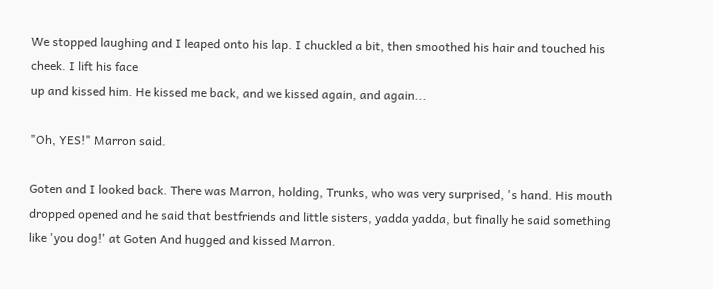We stopped laughing and I leaped onto his lap. I chuckled a bit, then smoothed his hair and touched his cheek. I lift his face
up and kissed him. He kissed me back, and we kissed again, and again...

"Oh, YES!" Marron said.

Goten and I looked back. There was Marron, holding, Trunks, who was very surprised, 's hand. His mouth dropped opened and he said that bestfriends and little sisters, yadda yadda, but finally he said something like 'you dog!' at Goten And hugged and kissed Marron.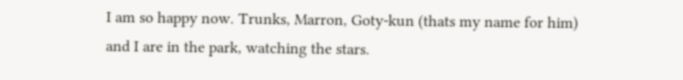I am so happy now. Trunks, Marron, Goty-kun (thats my name for him) and I are in the park, watching the stars.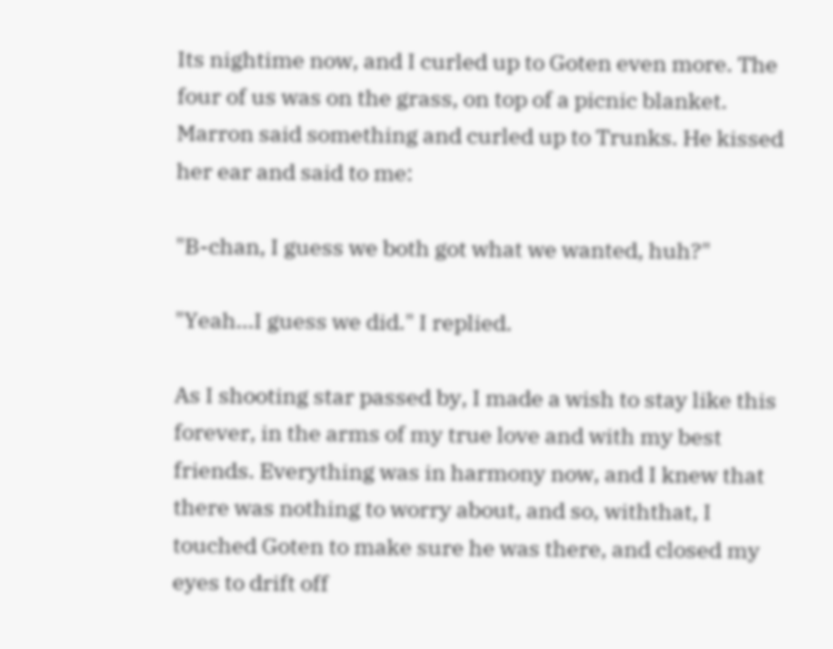Its nightime now, and I curled up to Goten even more. The four of us was on the grass, on top of a picnic blanket. Marron said something and curled up to Trunks. He kissed her ear and said to me:

"B-chan, I guess we both got what we wanted, huh?"

"Yeah...I guess we did." I replied.

As I shooting star passed by, I made a wish to stay like this forever, in the arms of my true love and with my best friends. Everything was in harmony now, and I knew that there was nothing to worry about, and so, withthat, I touched Goten to make sure he was there, and closed my eyes to drift off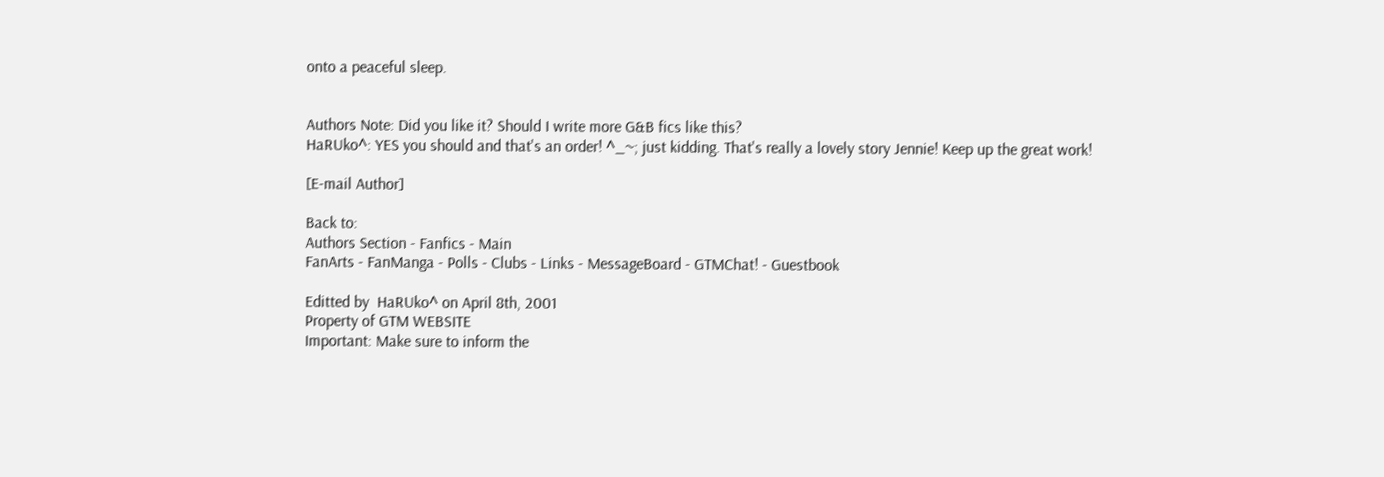onto a peaceful sleep.


Authors Note: Did you like it? Should I write more G&B fics like this?
HaRUko^: YES you should and that's an order! ^_~; just kidding. That's really a lovely story Jennie! Keep up the great work!

[E-mail Author]

Back to:
Authors Section - Fanfics - Main
FanArts - FanManga - Polls - Clubs - Links - MessageBoard - GTMChat! - Guestbook

Editted by  HaRUko^ on April 8th, 2001
Property of GTM WEBSITE
Important: Make sure to inform the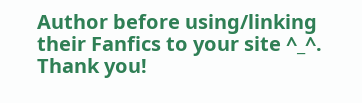Author before using/linking their Fanfics to your site ^_^. Thank you!